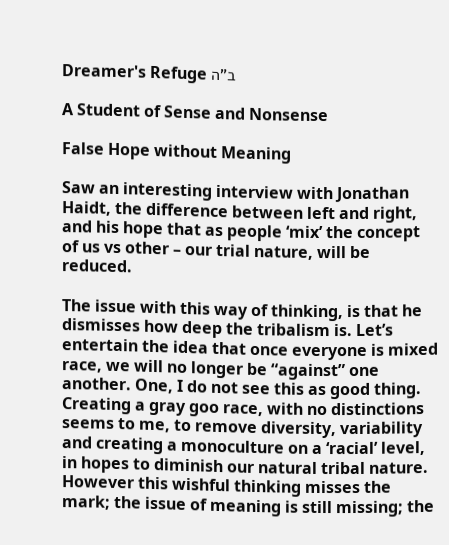Dreamer's Refuge ב"ה

A Student of Sense and Nonsense

False Hope without Meaning

Saw an interesting interview with Jonathan Haidt, the difference between left and right, and his hope that as people ‘mix’ the concept of us vs other – our trial nature, will be reduced.

The issue with this way of thinking, is that he dismisses how deep the tribalism is. Let’s entertain the idea that once everyone is mixed race, we will no longer be “against” one another. One, I do not see this as good thing. Creating a gray goo race, with no distinctions seems to me, to remove diversity, variability and creating a monoculture on a ‘racial’ level, in hopes to diminish our natural tribal nature. However this wishful thinking misses the mark; the issue of meaning is still missing; the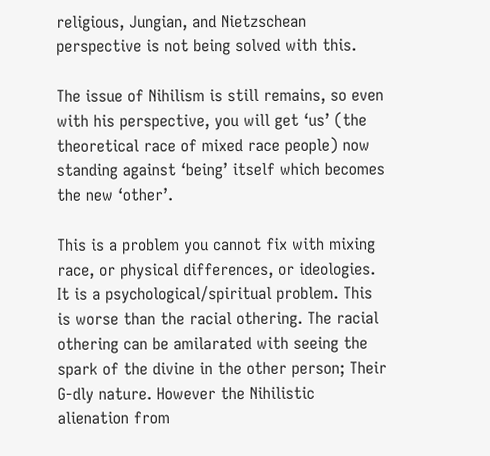religious, Jungian, and Nietzschean perspective is not being solved with this.

The issue of Nihilism is still remains, so even with his perspective, you will get ‘us’ (the theoretical race of mixed race people) now standing against ‘being’ itself which becomes the new ‘other’.

This is a problem you cannot fix with mixing race, or physical differences, or ideologies. It is a psychological/spiritual problem. This is worse than the racial othering. The racial othering can be amilarated with seeing the spark of the divine in the other person; Their G-dly nature. However the Nihilistic alienation from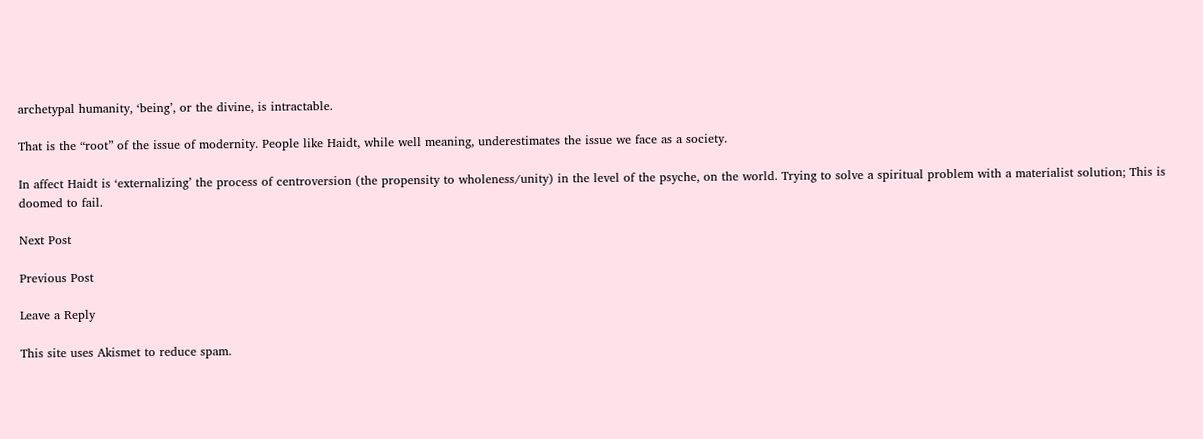archetypal humanity, ‘being’, or the divine, is intractable.

That is the “root” of the issue of modernity. People like Haidt, while well meaning, underestimates the issue we face as a society.

In affect Haidt is ‘externalizing’ the process of centroversion (the propensity to wholeness/unity) in the level of the psyche, on the world. Trying to solve a spiritual problem with a materialist solution; This is doomed to fail.

Next Post

Previous Post

Leave a Reply

This site uses Akismet to reduce spam.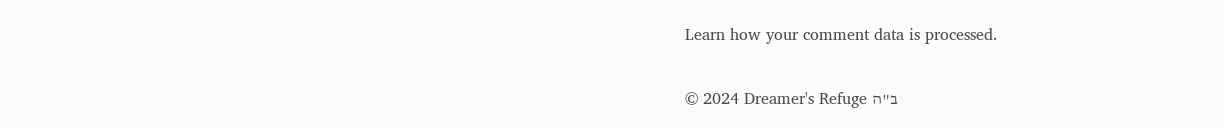Learn how your comment data is processed.

© 2024 Dreamer's Refuge ב"ה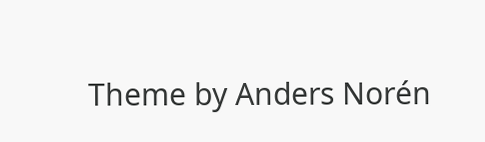Theme by Anders Norén